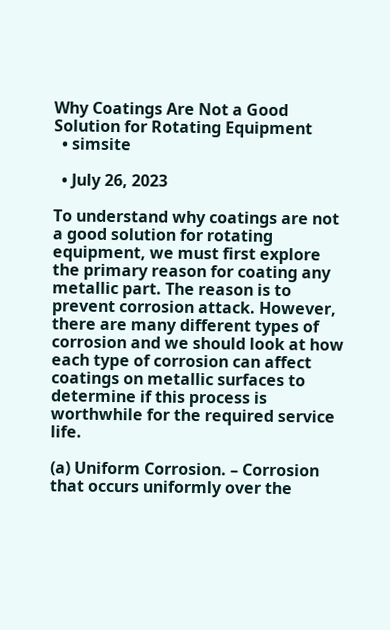Why Coatings Are Not a Good Solution for Rotating Equipment
  • simsite

  • July 26, 2023

To understand why coatings are not a good solution for rotating equipment, we must first explore the primary reason for coating any metallic part. The reason is to prevent corrosion attack. However, there are many different types of corrosion and we should look at how each type of corrosion can affect coatings on metallic surfaces to determine if this process is worthwhile for the required service life.

(a) Uniform Corrosion. – Corrosion that occurs uniformly over the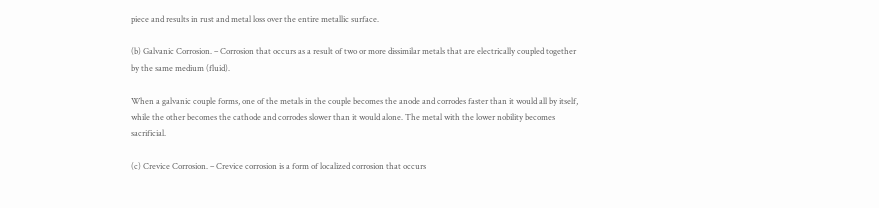piece and results in rust and metal loss over the entire metallic surface.

(b) Galvanic Corrosion. – Corrosion that occurs as a result of two or more dissimilar metals that are electrically coupled together by the same medium (fluid).

When a galvanic couple forms, one of the metals in the couple becomes the anode and corrodes faster than it would all by itself, while the other becomes the cathode and corrodes slower than it would alone. The metal with the lower nobility becomes sacrificial.

(c) Crevice Corrosion. – Crevice corrosion is a form of localized corrosion that occurs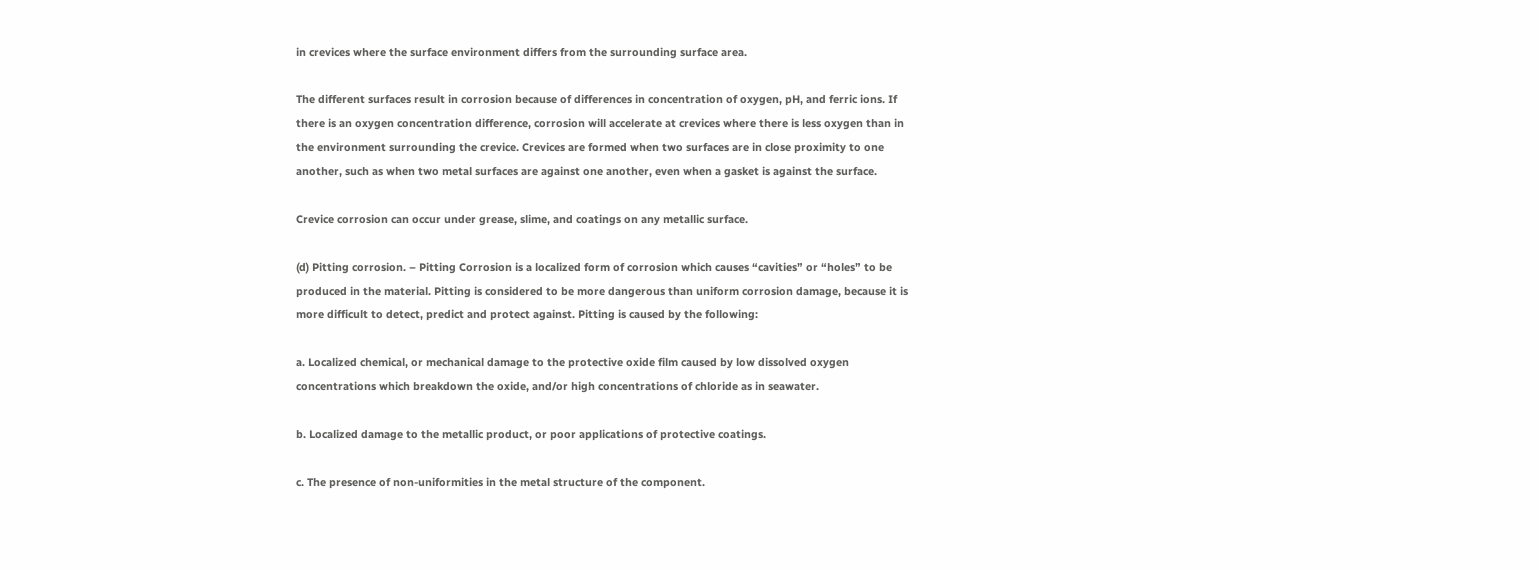in crevices where the surface environment differs from the surrounding surface area.

The different surfaces result in corrosion because of differences in concentration of oxygen, pH, and ferric ions. If there is an oxygen concentration difference, corrosion will accelerate at crevices where there is less oxygen than in the environment surrounding the crevice. Crevices are formed when two surfaces are in close proximity to one another, such as when two metal surfaces are against one another, even when a gasket is against the surface.

Crevice corrosion can occur under grease, slime, and coatings on any metallic surface.

(d) Pitting corrosion. – Pitting Corrosion is a localized form of corrosion which causes “cavities” or “holes” to be produced in the material. Pitting is considered to be more dangerous than uniform corrosion damage, because it is more difficult to detect, predict and protect against. Pitting is caused by the following:

a. Localized chemical, or mechanical damage to the protective oxide film caused by low dissolved oxygen concentrations which breakdown the oxide, and/or high concentrations of chloride as in seawater.

b. Localized damage to the metallic product, or poor applications of protective coatings.

c. The presence of non-uniformities in the metal structure of the component.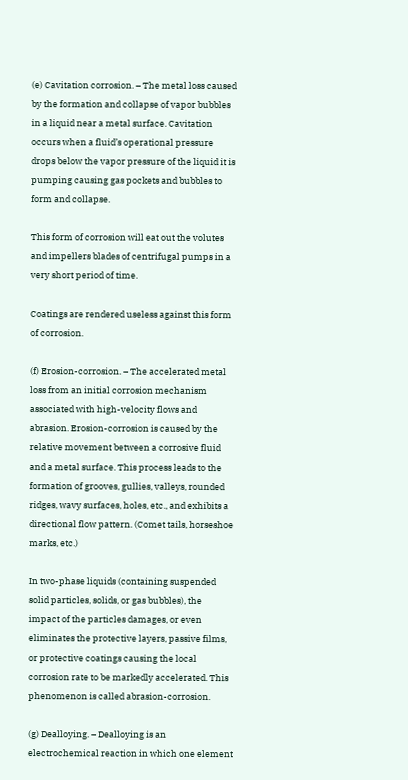(e) Cavitation corrosion. – The metal loss caused by the formation and collapse of vapor bubbles in a liquid near a metal surface. Cavitation occurs when a fluid’s operational pressure drops below the vapor pressure of the liquid it is pumping causing gas pockets and bubbles to form and collapse.

This form of corrosion will eat out the volutes and impellers blades of centrifugal pumps in a very short period of time.

Coatings are rendered useless against this form of corrosion.

(f) Erosion-corrosion. – The accelerated metal loss from an initial corrosion mechanism associated with high-velocity flows and abrasion. Erosion-corrosion is caused by the relative movement between a corrosive fluid and a metal surface. This process leads to the formation of grooves, gullies, valleys, rounded ridges, wavy surfaces, holes, etc., and exhibits a directional flow pattern. (Comet tails, horseshoe marks, etc.)

In two-phase liquids (containing suspended solid particles, solids, or gas bubbles), the impact of the particles damages, or even eliminates the protective layers, passive films, or protective coatings causing the local corrosion rate to be markedly accelerated. This phenomenon is called abrasion-corrosion.

(g) Dealloying. – Dealloying is an electrochemical reaction in which one element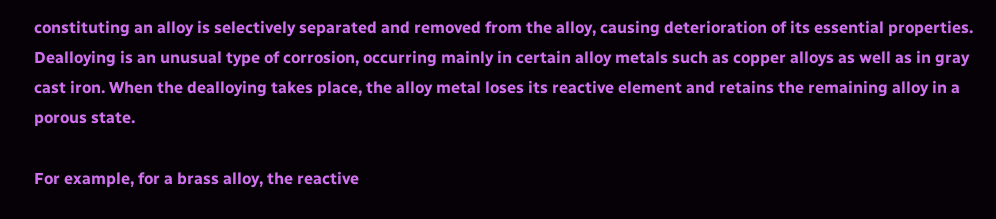constituting an alloy is selectively separated and removed from the alloy, causing deterioration of its essential properties. Dealloying is an unusual type of corrosion, occurring mainly in certain alloy metals such as copper alloys as well as in gray cast iron. When the dealloying takes place, the alloy metal loses its reactive element and retains the remaining alloy in a porous state.

For example, for a brass alloy, the reactive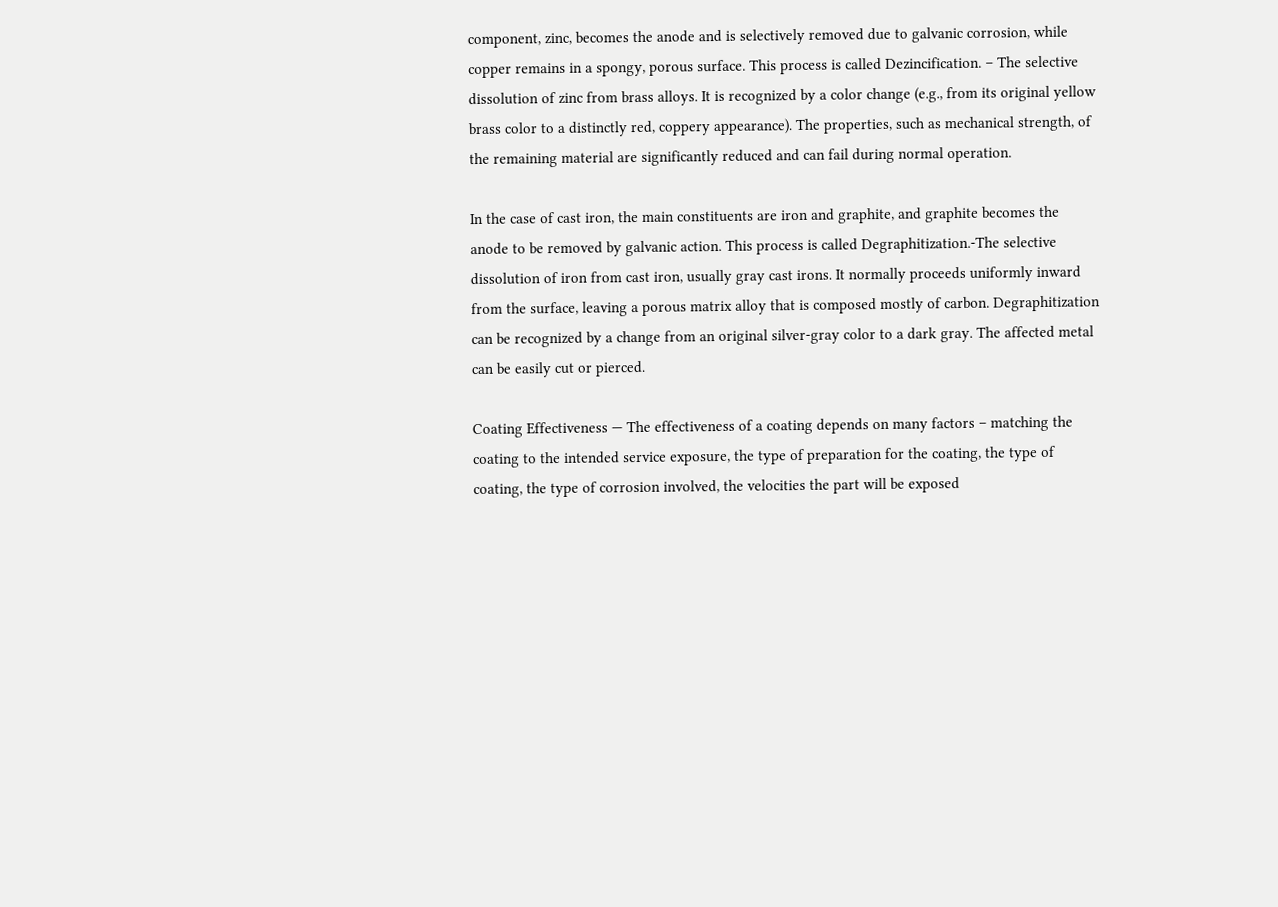component, zinc, becomes the anode and is selectively removed due to galvanic corrosion, while copper remains in a spongy, porous surface. This process is called Dezincification. – The selective dissolution of zinc from brass alloys. It is recognized by a color change (e.g., from its original yellow brass color to a distinctly red, coppery appearance). The properties, such as mechanical strength, of the remaining material are significantly reduced and can fail during normal operation.

In the case of cast iron, the main constituents are iron and graphite, and graphite becomes the anode to be removed by galvanic action. This process is called Degraphitization.-The selective dissolution of iron from cast iron, usually gray cast irons. It normally proceeds uniformly inward from the surface, leaving a porous matrix alloy that is composed mostly of carbon. Degraphitization can be recognized by a change from an original silver-gray color to a dark gray. The affected metal can be easily cut or pierced.

Coating Effectiveness — The effectiveness of a coating depends on many factors – matching the coating to the intended service exposure, the type of preparation for the coating, the type of coating, the type of corrosion involved, the velocities the part will be exposed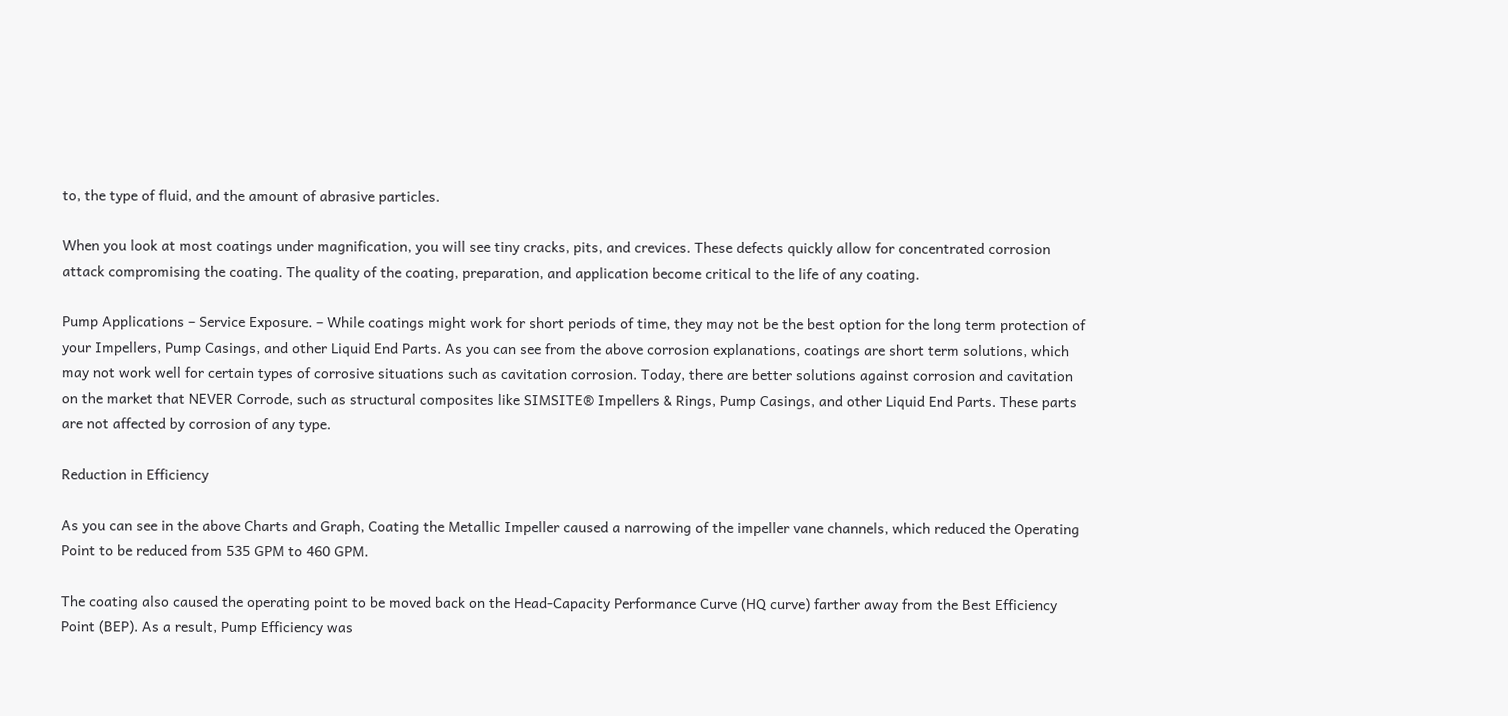to, the type of fluid, and the amount of abrasive particles.

When you look at most coatings under magnification, you will see tiny cracks, pits, and crevices. These defects quickly allow for concentrated corrosion attack compromising the coating. The quality of the coating, preparation, and application become critical to the life of any coating.

Pump Applications – Service Exposure. – While coatings might work for short periods of time, they may not be the best option for the long term protection of your Impellers, Pump Casings, and other Liquid End Parts. As you can see from the above corrosion explanations, coatings are short term solutions, which may not work well for certain types of corrosive situations such as cavitation corrosion. Today, there are better solutions against corrosion and cavitation on the market that NEVER Corrode, such as structural composites like SIMSITE® Impellers & Rings, Pump Casings, and other Liquid End Parts. These parts are not affected by corrosion of any type.

Reduction in Efficiency

As you can see in the above Charts and Graph, Coating the Metallic Impeller caused a narrowing of the impeller vane channels, which reduced the Operating Point to be reduced from 535 GPM to 460 GPM.

The coating also caused the operating point to be moved back on the Head-Capacity Performance Curve (HQ curve) farther away from the Best Efficiency Point (BEP). As a result, Pump Efficiency was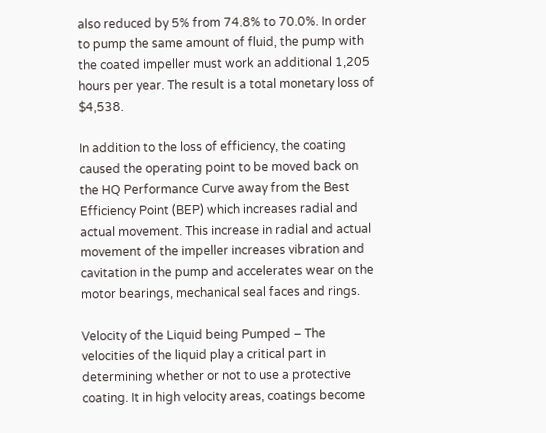also reduced by 5% from 74.8% to 70.0%. In order to pump the same amount of fluid, the pump with the coated impeller must work an additional 1,205 hours per year. The result is a total monetary loss of $4,538.

In addition to the loss of efficiency, the coating caused the operating point to be moved back on the HQ Performance Curve away from the Best Efficiency Point (BEP) which increases radial and actual movement. This increase in radial and actual movement of the impeller increases vibration and cavitation in the pump and accelerates wear on the motor bearings, mechanical seal faces and rings.

Velocity of the Liquid being Pumped – The velocities of the liquid play a critical part in determining whether or not to use a protective coating. It in high velocity areas, coatings become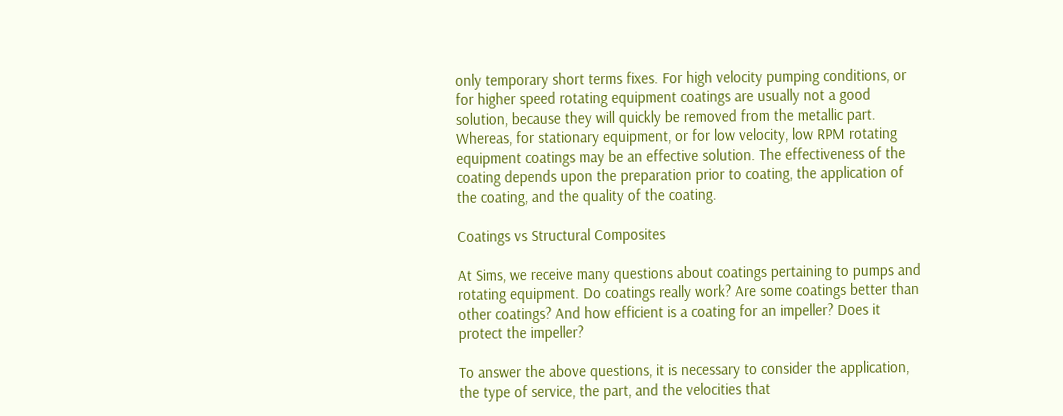only temporary short terms fixes. For high velocity pumping conditions, or for higher speed rotating equipment coatings are usually not a good solution, because they will quickly be removed from the metallic part. Whereas, for stationary equipment, or for low velocity, low RPM rotating equipment coatings may be an effective solution. The effectiveness of the coating depends upon the preparation prior to coating, the application of the coating, and the quality of the coating.

Coatings vs Structural Composites

At Sims, we receive many questions about coatings pertaining to pumps and rotating equipment. Do coatings really work? Are some coatings better than other coatings? And how efficient is a coating for an impeller? Does it protect the impeller?

To answer the above questions, it is necessary to consider the application, the type of service, the part, and the velocities that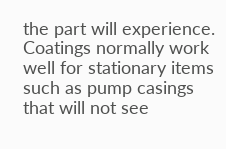the part will experience. Coatings normally work well for stationary items such as pump casings that will not see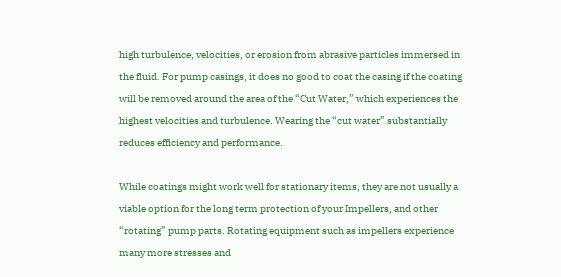high turbulence, velocities, or erosion from abrasive particles immersed in the fluid. For pump casings, it does no good to coat the casing if the coating will be removed around the area of the “Cut Water,” which experiences the highest velocities and turbulence. Wearing the “cut water” substantially reduces efficiency and performance.

While coatings might work well for stationary items, they are not usually a viable option for the long term protection of your Impellers, and other “rotating” pump parts. Rotating equipment such as impellers experience many more stresses and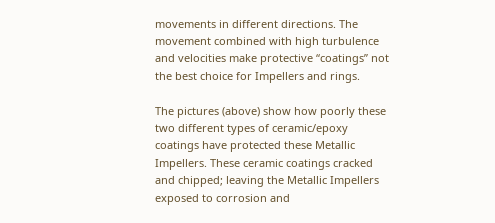movements in different directions. The movement combined with high turbulence and velocities make protective “coatings” not the best choice for Impellers and rings.

The pictures (above) show how poorly these two different types of ceramic/epoxy coatings have protected these Metallic Impellers. These ceramic coatings cracked and chipped; leaving the Metallic Impellers exposed to corrosion and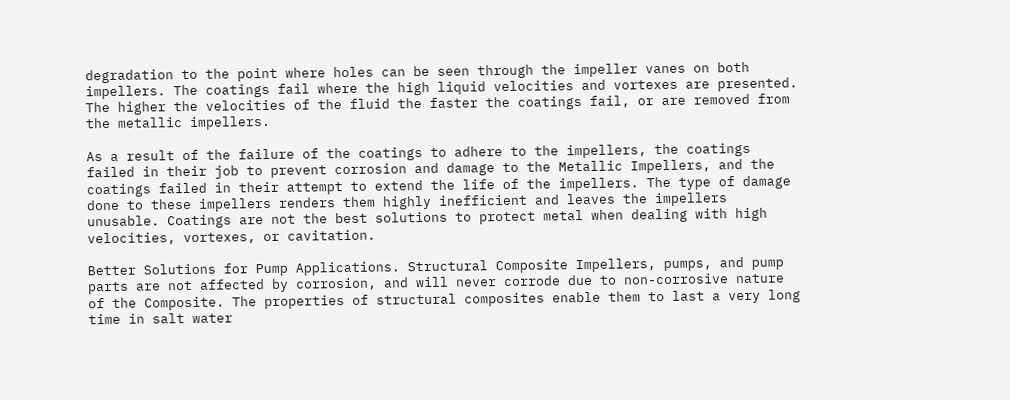degradation to the point where holes can be seen through the impeller vanes on both impellers. The coatings fail where the high liquid velocities and vortexes are presented. The higher the velocities of the fluid the faster the coatings fail, or are removed from the metallic impellers.

As a result of the failure of the coatings to adhere to the impellers, the coatings failed in their job to prevent corrosion and damage to the Metallic Impellers, and the coatings failed in their attempt to extend the life of the impellers. The type of damage done to these impellers renders them highly inefficient and leaves the impellers unusable. Coatings are not the best solutions to protect metal when dealing with high velocities, vortexes, or cavitation.

Better Solutions for Pump Applications. Structural Composite Impellers, pumps, and pump parts are not affected by corrosion, and will never corrode due to non-corrosive nature of the Composite. The properties of structural composites enable them to last a very long time in salt water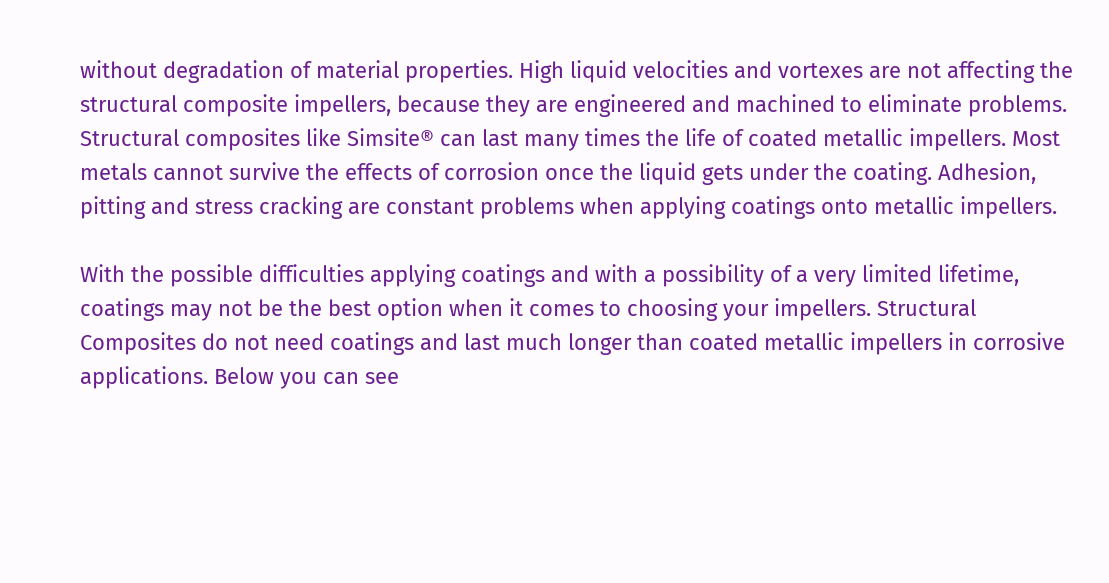without degradation of material properties. High liquid velocities and vortexes are not affecting the structural composite impellers, because they are engineered and machined to eliminate problems. Structural composites like Simsite® can last many times the life of coated metallic impellers. Most metals cannot survive the effects of corrosion once the liquid gets under the coating. Adhesion, pitting and stress cracking are constant problems when applying coatings onto metallic impellers.

With the possible difficulties applying coatings and with a possibility of a very limited lifetime, coatings may not be the best option when it comes to choosing your impellers. Structural Composites do not need coatings and last much longer than coated metallic impellers in corrosive applications. Below you can see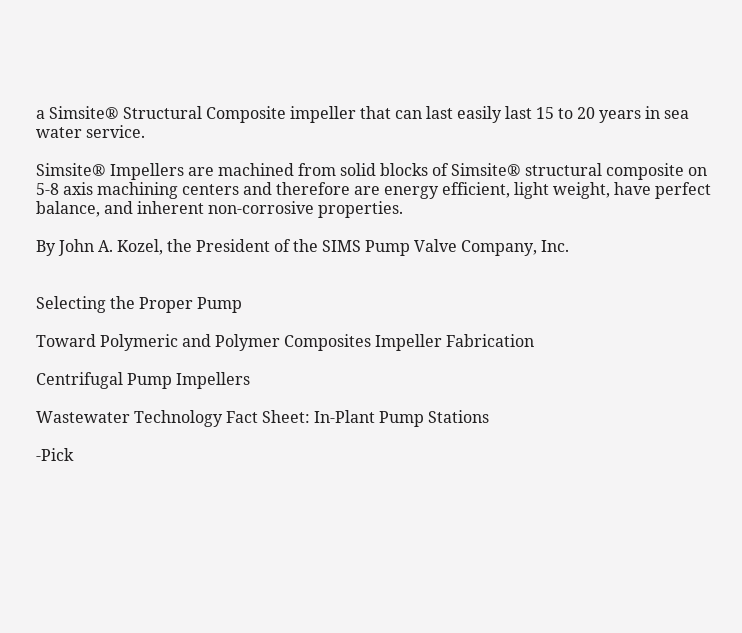a Simsite® Structural Composite impeller that can last easily last 15 to 20 years in sea water service.

Simsite® Impellers are machined from solid blocks of Simsite® structural composite on 5-8 axis machining centers and therefore are energy efficient, light weight, have perfect balance, and inherent non-corrosive properties.

By John A. Kozel, the President of the SIMS Pump Valve Company, Inc.


Selecting the Proper Pump

Toward Polymeric and Polymer Composites Impeller Fabrication

Centrifugal Pump Impellers

Wastewater Technology Fact Sheet: In-Plant Pump Stations

-Pick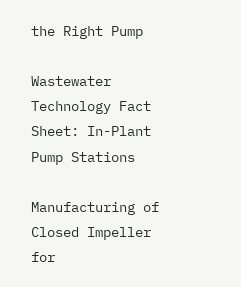the Right Pump

Wastewater Technology Fact Sheet: In-Plant Pump Stations

Manufacturing of Closed Impeller for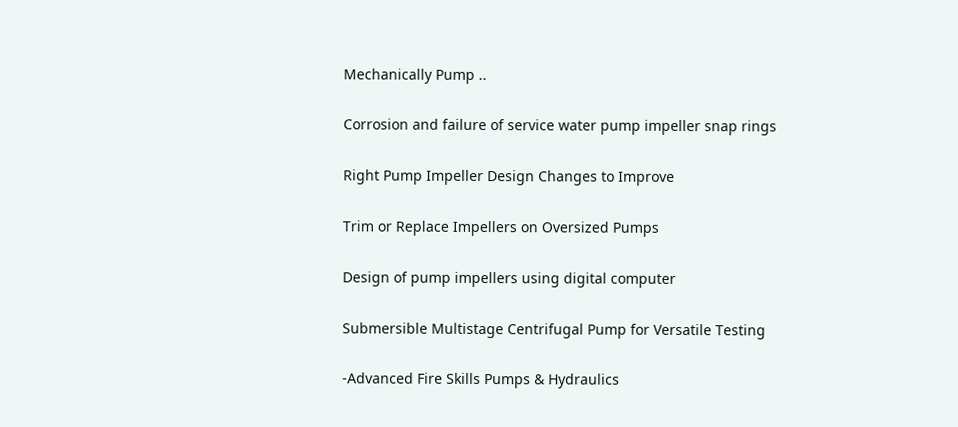Mechanically Pump ..

Corrosion and failure of service water pump impeller snap rings

Right Pump Impeller Design Changes to Improve

Trim or Replace Impellers on Oversized Pumps

Design of pump impellers using digital computer

Submersible Multistage Centrifugal Pump for Versatile Testing

-Advanced Fire Skills Pumps & Hydraulics